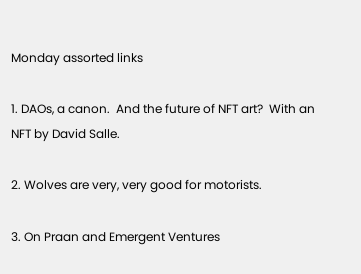Monday assorted links

1. DAOs, a canon.  And the future of NFT art?  With an NFT by David Salle.

2. Wolves are very, very good for motorists.

3. On Praan and Emergent Ventures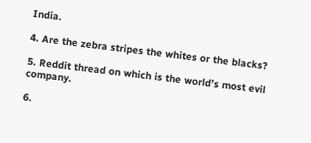India.

4. Are the zebra stripes the whites or the blacks?

5. Reddit thread on which is the world’s most evil company.

6.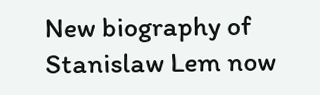New biography of Stanislaw Lem now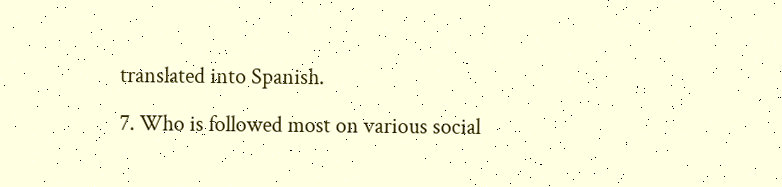translated into Spanish.

7. Who is followed most on various social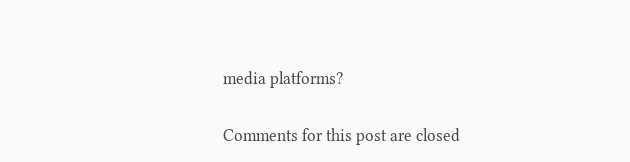media platforms?


Comments for this post are closed